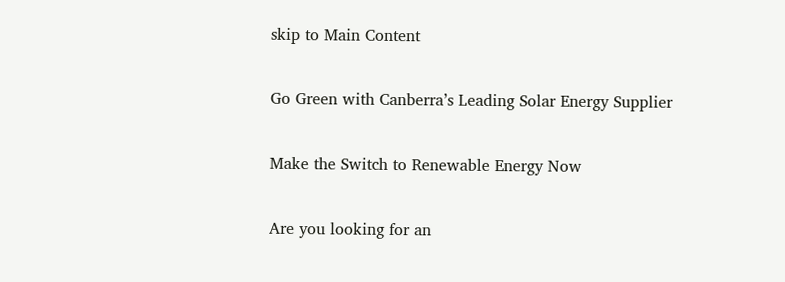skip to Main Content

Go Green with Canberra’s Leading Solar Energy Supplier

Make the Switch to Renewable Energy Now

Are you looking for an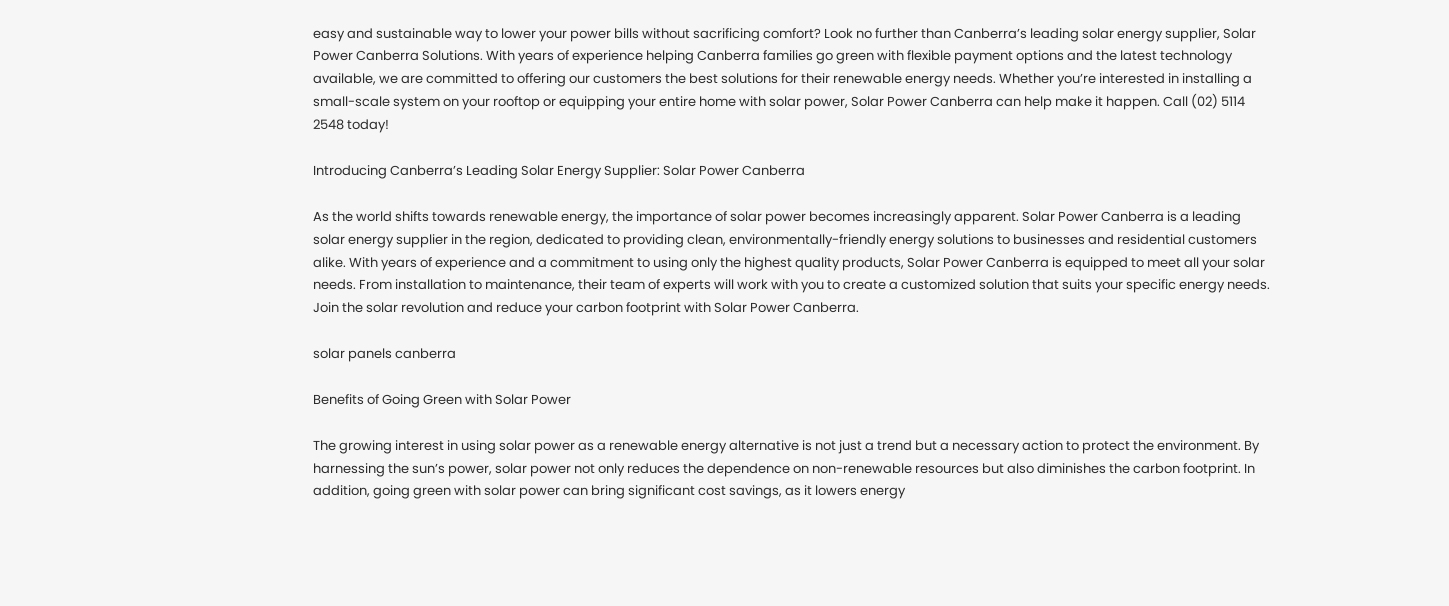easy and sustainable way to lower your power bills without sacrificing comfort? Look no further than Canberra’s leading solar energy supplier, Solar Power Canberra Solutions. With years of experience helping Canberra families go green with flexible payment options and the latest technology available, we are committed to offering our customers the best solutions for their renewable energy needs. Whether you’re interested in installing a small-scale system on your rooftop or equipping your entire home with solar power, Solar Power Canberra can help make it happen. Call (02) 5114 2548 today!

Introducing Canberra’s Leading Solar Energy Supplier: Solar Power Canberra

As the world shifts towards renewable energy, the importance of solar power becomes increasingly apparent. Solar Power Canberra is a leading solar energy supplier in the region, dedicated to providing clean, environmentally-friendly energy solutions to businesses and residential customers alike. With years of experience and a commitment to using only the highest quality products, Solar Power Canberra is equipped to meet all your solar needs. From installation to maintenance, their team of experts will work with you to create a customized solution that suits your specific energy needs. Join the solar revolution and reduce your carbon footprint with Solar Power Canberra.

solar panels canberra

Benefits of Going Green with Solar Power

The growing interest in using solar power as a renewable energy alternative is not just a trend but a necessary action to protect the environment. By harnessing the sun’s power, solar power not only reduces the dependence on non-renewable resources but also diminishes the carbon footprint. In addition, going green with solar power can bring significant cost savings, as it lowers energy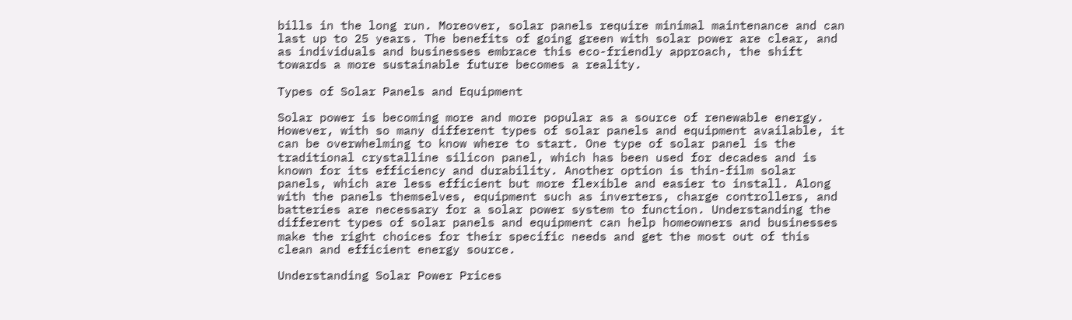bills in the long run. Moreover, solar panels require minimal maintenance and can last up to 25 years. The benefits of going green with solar power are clear, and as individuals and businesses embrace this eco-friendly approach, the shift towards a more sustainable future becomes a reality.

Types of Solar Panels and Equipment

Solar power is becoming more and more popular as a source of renewable energy. However, with so many different types of solar panels and equipment available, it can be overwhelming to know where to start. One type of solar panel is the traditional crystalline silicon panel, which has been used for decades and is known for its efficiency and durability. Another option is thin-film solar panels, which are less efficient but more flexible and easier to install. Along with the panels themselves, equipment such as inverters, charge controllers, and batteries are necessary for a solar power system to function. Understanding the different types of solar panels and equipment can help homeowners and businesses make the right choices for their specific needs and get the most out of this clean and efficient energy source.

Understanding Solar Power Prices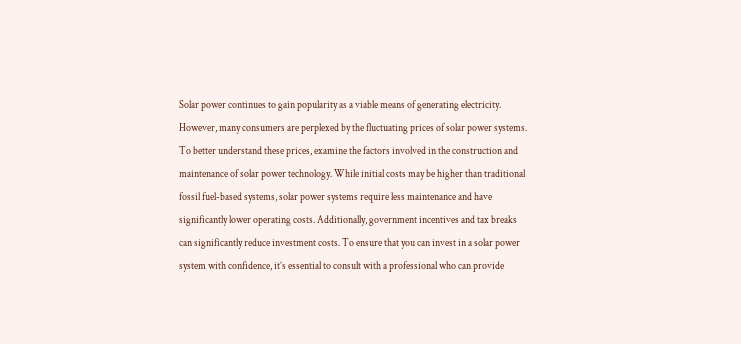Solar power continues to gain popularity as a viable means of generating electricity. However, many consumers are perplexed by the fluctuating prices of solar power systems. To better understand these prices, examine the factors involved in the construction and maintenance of solar power technology. While initial costs may be higher than traditional fossil fuel-based systems, solar power systems require less maintenance and have significantly lower operating costs. Additionally, government incentives and tax breaks can significantly reduce investment costs. To ensure that you can invest in a solar power system with confidence, it’s essential to consult with a professional who can provide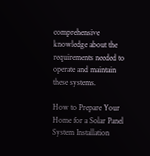comprehensive knowledge about the requirements needed to operate and maintain these systems.

How to Prepare Your Home for a Solar Panel System Installation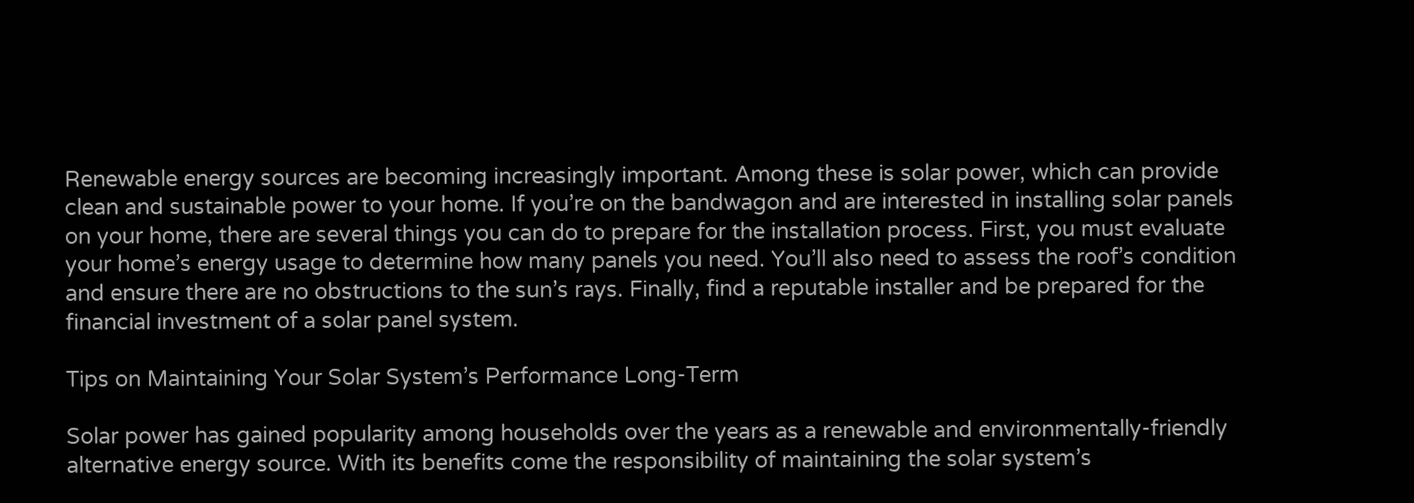Renewable energy sources are becoming increasingly important. Among these is solar power, which can provide clean and sustainable power to your home. If you’re on the bandwagon and are interested in installing solar panels on your home, there are several things you can do to prepare for the installation process. First, you must evaluate your home’s energy usage to determine how many panels you need. You’ll also need to assess the roof’s condition and ensure there are no obstructions to the sun’s rays. Finally, find a reputable installer and be prepared for the financial investment of a solar panel system.

Tips on Maintaining Your Solar System’s Performance Long-Term

Solar power has gained popularity among households over the years as a renewable and environmentally-friendly alternative energy source. With its benefits come the responsibility of maintaining the solar system’s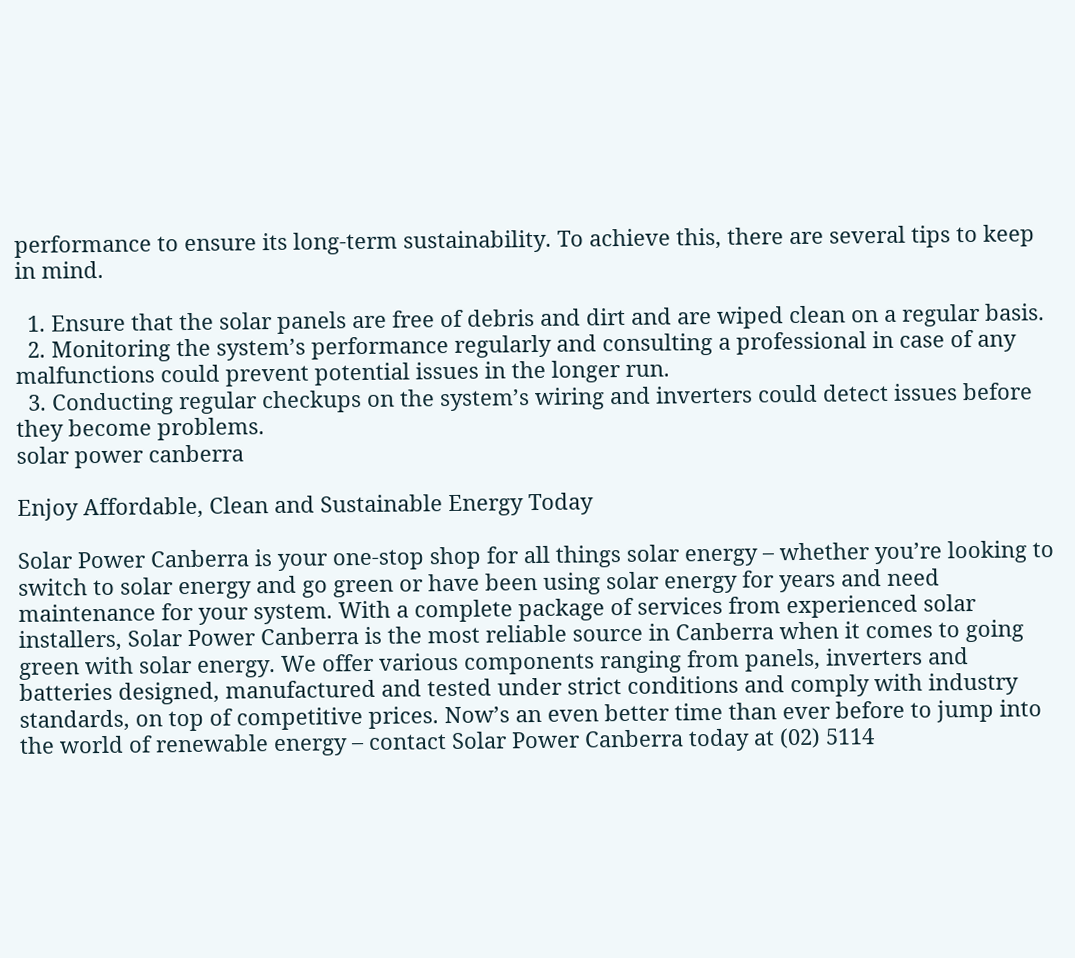performance to ensure its long-term sustainability. To achieve this, there are several tips to keep in mind.

  1. Ensure that the solar panels are free of debris and dirt and are wiped clean on a regular basis.
  2. Monitoring the system’s performance regularly and consulting a professional in case of any malfunctions could prevent potential issues in the longer run.
  3. Conducting regular checkups on the system’s wiring and inverters could detect issues before they become problems.
solar power canberra

Enjoy Affordable, Clean and Sustainable Energy Today

Solar Power Canberra is your one-stop shop for all things solar energy – whether you’re looking to switch to solar energy and go green or have been using solar energy for years and need maintenance for your system. With a complete package of services from experienced solar installers, Solar Power Canberra is the most reliable source in Canberra when it comes to going green with solar energy. We offer various components ranging from panels, inverters and batteries designed, manufactured and tested under strict conditions and comply with industry standards, on top of competitive prices. Now’s an even better time than ever before to jump into the world of renewable energy – contact Solar Power Canberra today at (02) 5114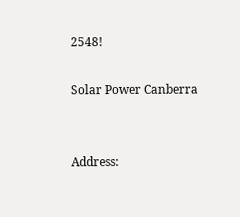2548!

Solar Power Canberra


Address: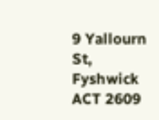9 Yallourn St, Fyshwick ACT 2609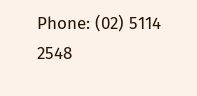Phone: (02) 5114 2548